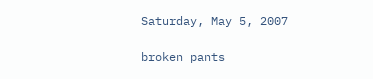Saturday, May 5, 2007

broken pants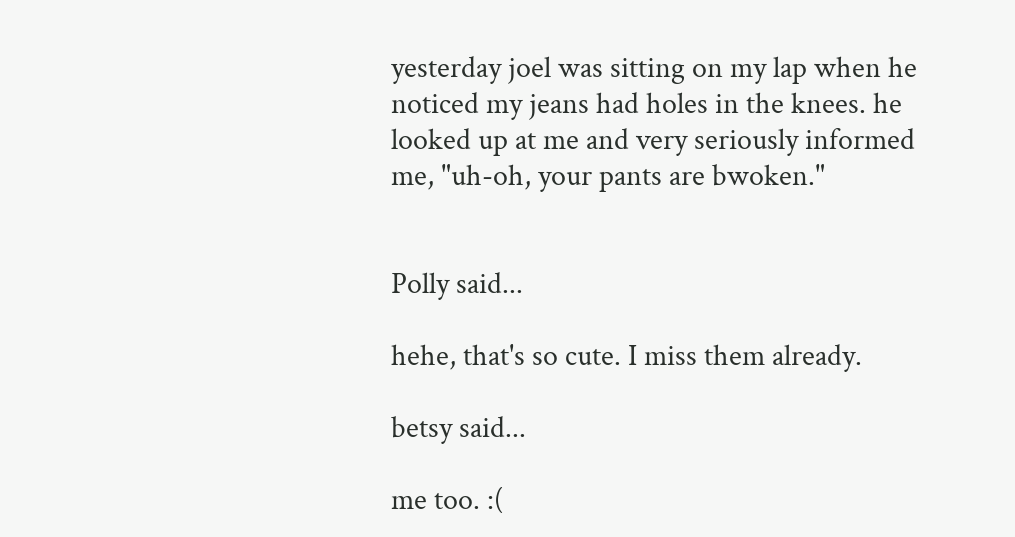yesterday joel was sitting on my lap when he noticed my jeans had holes in the knees. he looked up at me and very seriously informed me, "uh-oh, your pants are bwoken."


Polly said...

hehe, that's so cute. I miss them already.

betsy said...

me too. :(